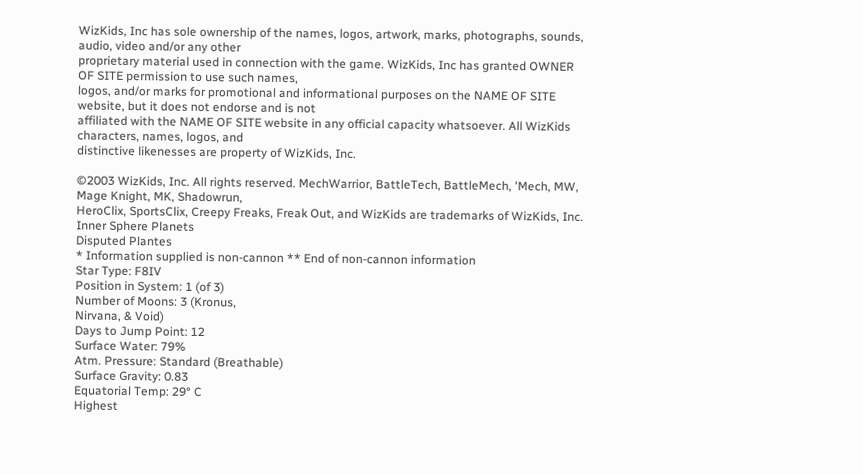WizKids, Inc has sole ownership of the names, logos, artwork, marks, photographs, sounds, audio, video and/or any other
proprietary material used in connection with the game. WizKids, Inc has granted OWNER OF SITE permission to use such names,
logos, and/or marks for promotional and informational purposes on the NAME OF SITE website, but it does not endorse and is not
affiliated with the NAME OF SITE website in any official capacity whatsoever. All WizKids characters, names, logos, and
distinctive likenesses are property of WizKids, Inc.

©2003 WizKids, Inc. All rights reserved. MechWarrior, BattleTech, BattleMech, 'Mech, MW, Mage Knight, MK, Shadowrun,
HeroClix, SportsClix, Creepy Freaks, Freak Out, and WizKids are trademarks of WizKids, Inc.
Inner Sphere Planets
Disputed Plantes
* Information supplied is non-cannon ** End of non-cannon information
Star Type: F8IV
Position in System: 1 (of 3)
Number of Moons: 3 (Kronus,
Nirvana, & Void)
Days to Jump Point: 12
Surface Water: 79%
Atm. Pressure: Standard (Breathable)
Surface Gravity: 0.83
Equatorial Temp: 29° C
Highest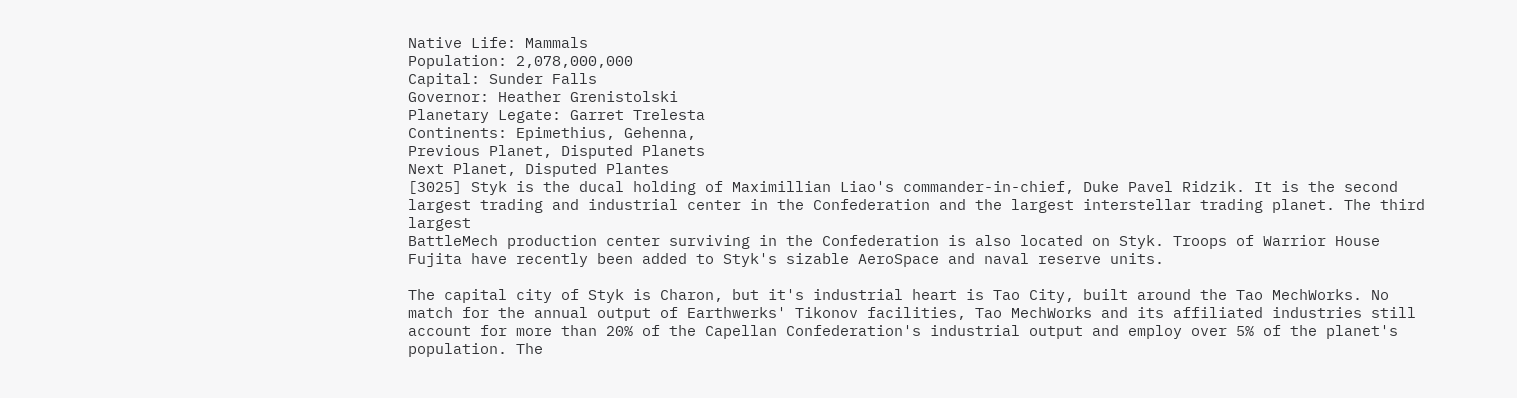Native Life: Mammals
Population: 2,078,000,000
Capital: Sunder Falls
Governor: Heather Grenistolski
Planetary Legate: Garret Trelesta
Continents: Epimethius, Gehenna,
Previous Planet, Disputed Planets
Next Planet, Disputed Plantes
[3025] Styk is the ducal holding of Maximillian Liao's commander-in-chief, Duke Pavel Ridzik. It is the second
largest trading and industrial center in the Confederation and the largest interstellar trading planet. The third largest
BattleMech production center surviving in the Confederation is also located on Styk. Troops of Warrior House
Fujita have recently been added to Styk's sizable AeroSpace and naval reserve units.

The capital city of Styk is Charon, but it's industrial heart is Tao City, built around the Tao MechWorks. No
match for the annual output of Earthwerks' Tikonov facilities, Tao MechWorks and its affiliated industries still
account for more than 20% of the Capellan Confederation's industrial output and employ over 5% of the planet's
population. The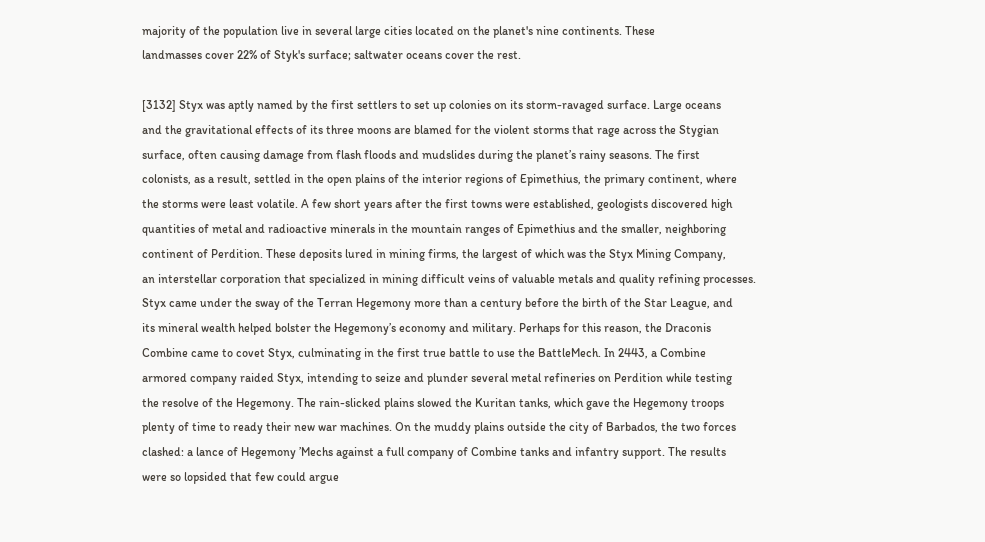majority of the population live in several large cities located on the planet's nine continents. These
landmasses cover 22% of Styk's surface; saltwater oceans cover the rest.

[3132] Styx was aptly named by the first settlers to set up colonies on its storm-ravaged surface. Large oceans
and the gravitational effects of its three moons are blamed for the violent storms that rage across the Stygian
surface, often causing damage from flash floods and mudslides during the planet’s rainy seasons. The first
colonists, as a result, settled in the open plains of the interior regions of Epimethius, the primary continent, where
the storms were least volatile. A few short years after the first towns were established, geologists discovered high
quantities of metal and radioactive minerals in the mountain ranges of Epimethius and the smaller, neighboring
continent of Perdition. These deposits lured in mining firms, the largest of which was the Styx Mining Company,
an interstellar corporation that specialized in mining difficult veins of valuable metals and quality refining processes.
Styx came under the sway of the Terran Hegemony more than a century before the birth of the Star League, and
its mineral wealth helped bolster the Hegemony’s economy and military. Perhaps for this reason, the Draconis
Combine came to covet Styx, culminating in the first true battle to use the BattleMech. In 2443, a Combine
armored company raided Styx, intending to seize and plunder several metal refineries on Perdition while testing
the resolve of the Hegemony. The rain-slicked plains slowed the Kuritan tanks, which gave the Hegemony troops
plenty of time to ready their new war machines. On the muddy plains outside the city of Barbados, the two forces
clashed: a lance of Hegemony ’Mechs against a full company of Combine tanks and infantry support. The results
were so lopsided that few could argue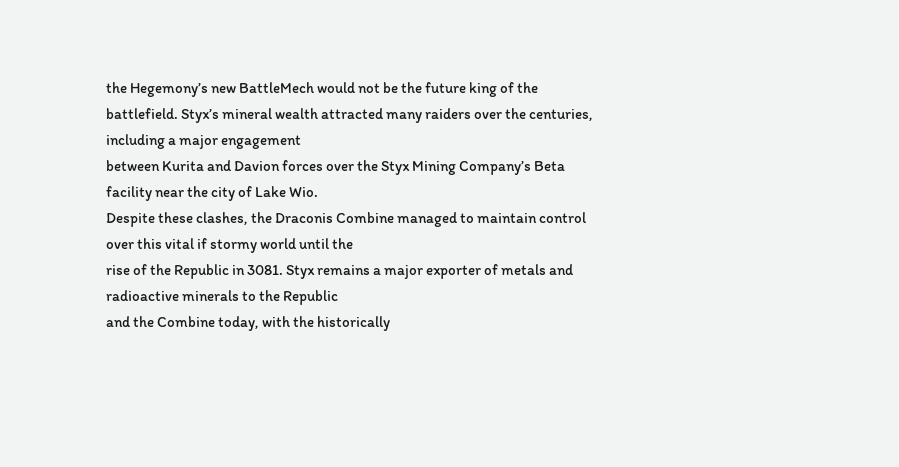the Hegemony’s new BattleMech would not be the future king of the
battlefield. Styx’s mineral wealth attracted many raiders over the centuries, including a major engagement
between Kurita and Davion forces over the Styx Mining Company’s Beta facility near the city of Lake Wio.
Despite these clashes, the Draconis Combine managed to maintain control over this vital if stormy world until the
rise of the Republic in 3081. Styx remains a major exporter of metals and radioactive minerals to the Republic
and the Combine today, with the historically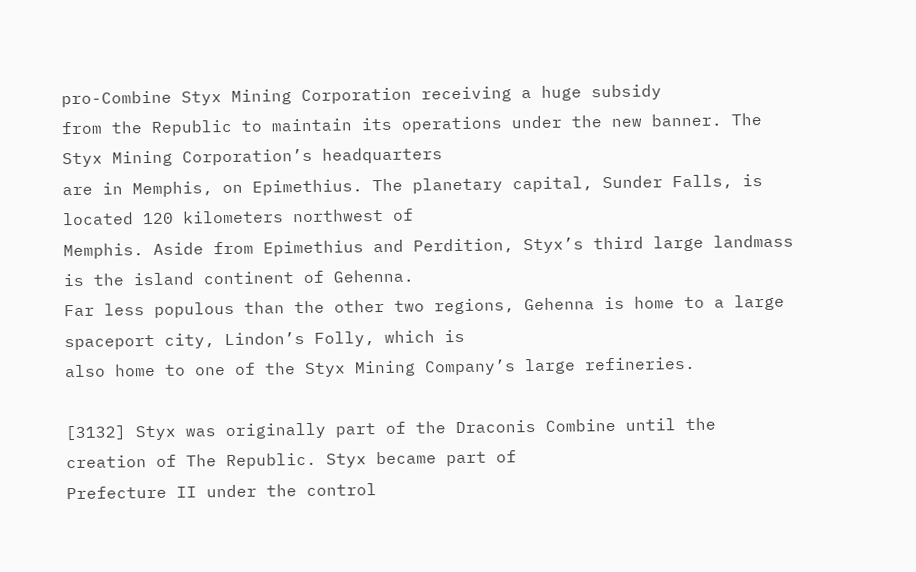pro-Combine Styx Mining Corporation receiving a huge subsidy
from the Republic to maintain its operations under the new banner. The Styx Mining Corporation’s headquarters
are in Memphis, on Epimethius. The planetary capital, Sunder Falls, is located 120 kilometers northwest of
Memphis. Aside from Epimethius and Perdition, Styx’s third large landmass is the island continent of Gehenna.
Far less populous than the other two regions, Gehenna is home to a large spaceport city, Lindon’s Folly, which is
also home to one of the Styx Mining Company’s large refineries.

[3132] Styx was originally part of the Draconis Combine until the creation of The Republic. Styx became part of
Prefecture II under the control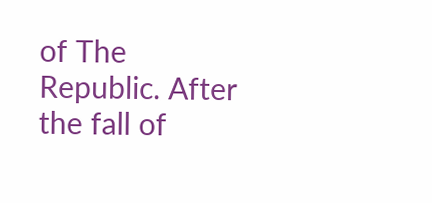of The Republic. After the fall of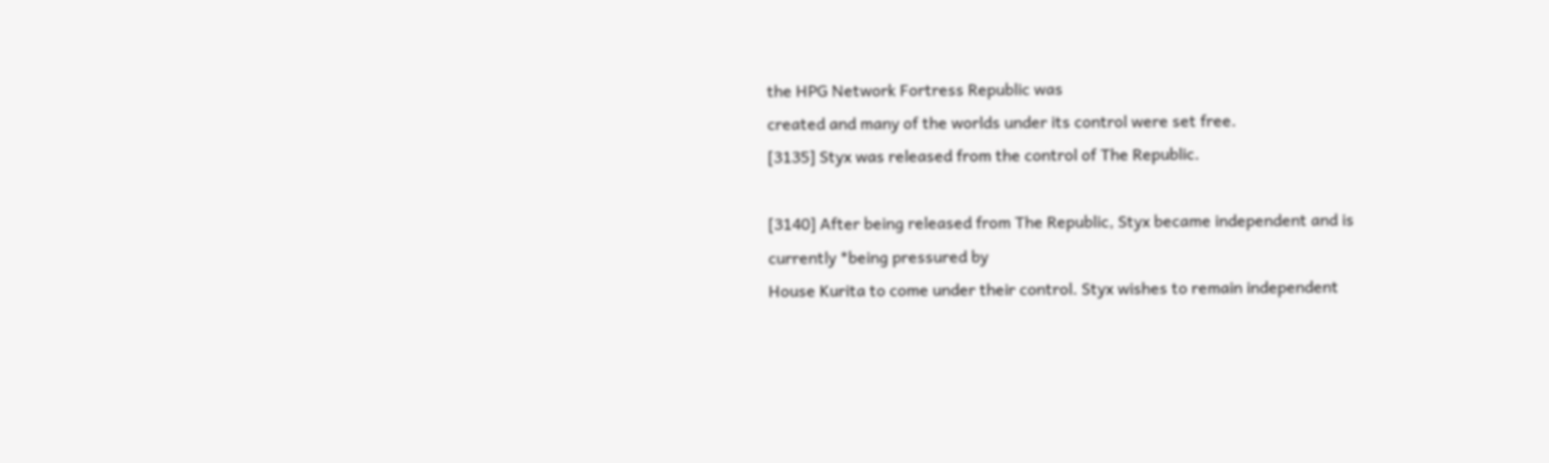the HPG Network Fortress Republic was
created and many of the worlds under its control were set free.
[3135] Styx was released from the control of The Republic.

[3140] After being released from The Republic, Styx became independent and is currently *being pressured by
House Kurita to come under their control. Styx wishes to remain independent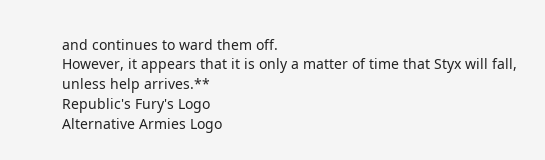and continues to ward them off.
However, it appears that it is only a matter of time that Styx will fall, unless help arrives.**
Republic's Fury's Logo
Alternative Armies Logo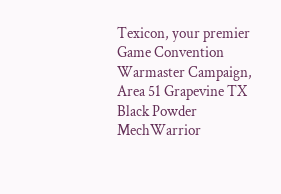Texicon, your premier
Game Convention
Warmaster Campaign, Area 51 Grapevine TX
Black Powder
MechWarrior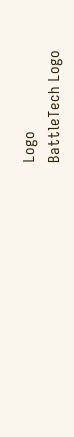Logo
BattleTech Logo